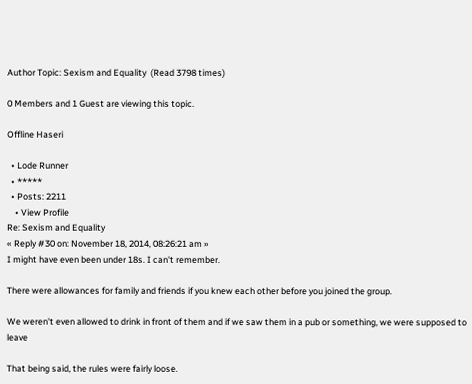Author Topic: Sexism and Equality  (Read 3798 times)

0 Members and 1 Guest are viewing this topic.

Offline Haseri

  • Lode Runner
  • *****
  • Posts: 2211
    • View Profile
Re: Sexism and Equality
« Reply #30 on: November 18, 2014, 08:26:21 am »
I might have even been under 18s. I can't remember.

There were allowances for family and friends if you knew each other before you joined the group.

We weren't even allowed to drink in front of them and if we saw them in a pub or something, we were supposed to leave

That being said, the rules were fairly loose.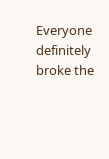Everyone definitely broke the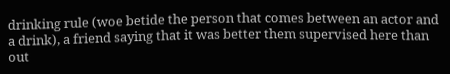drinking rule (woe betide the person that comes between an actor and a drink), a friend saying that it was better them supervised here than out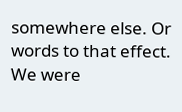somewhere else. Or words to that effect. We were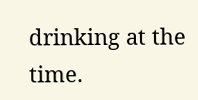drinking at the time.